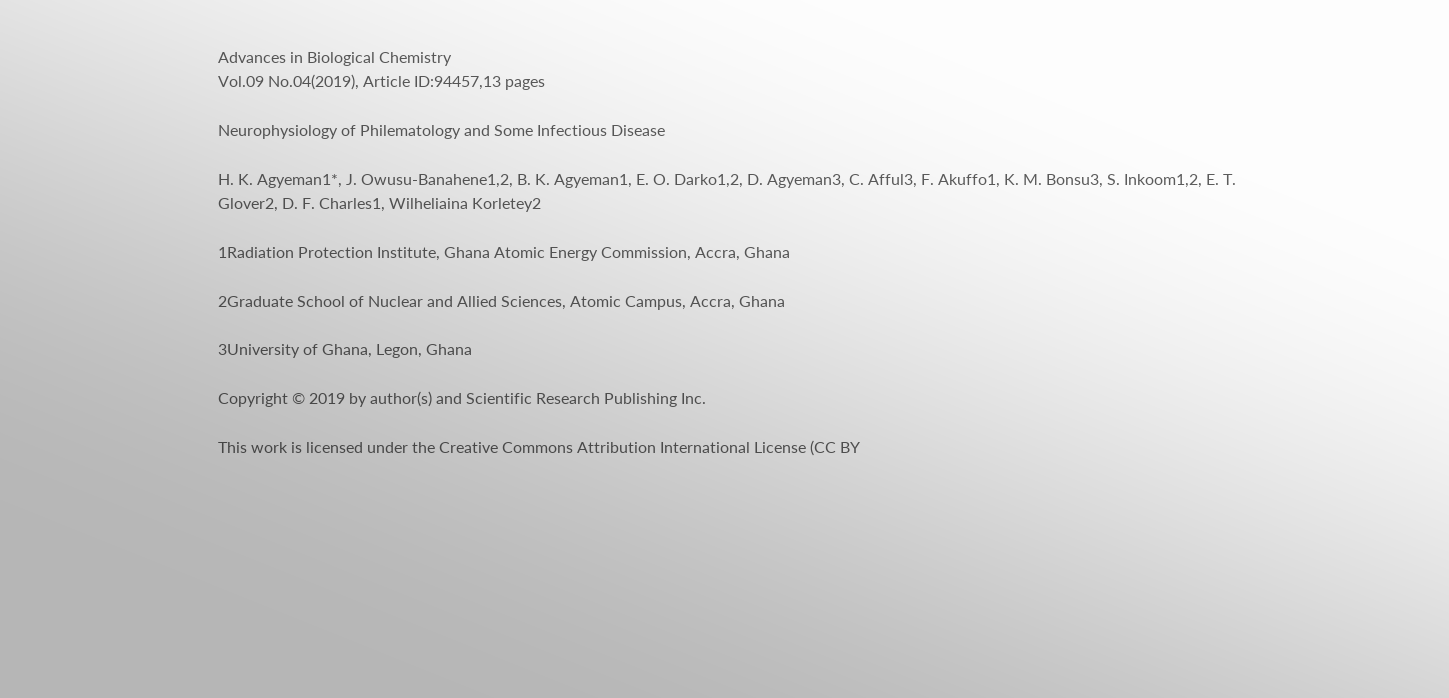Advances in Biological Chemistry
Vol.09 No.04(2019), Article ID:94457,13 pages

Neurophysiology of Philematology and Some Infectious Disease

H. K. Agyeman1*, J. Owusu-Banahene1,2, B. K. Agyeman1, E. O. Darko1,2, D. Agyeman3, C. Afful3, F. Akuffo1, K. M. Bonsu3, S. Inkoom1,2, E. T. Glover2, D. F. Charles1, Wilheliaina Korletey2

1Radiation Protection Institute, Ghana Atomic Energy Commission, Accra, Ghana

2Graduate School of Nuclear and Allied Sciences, Atomic Campus, Accra, Ghana

3University of Ghana, Legon, Ghana

Copyright © 2019 by author(s) and Scientific Research Publishing Inc.

This work is licensed under the Creative Commons Attribution International License (CC BY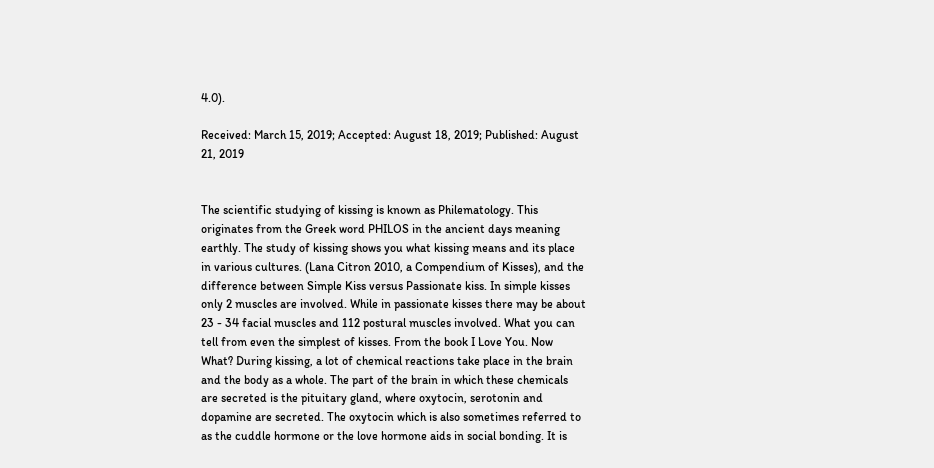4.0).

Received: March 15, 2019; Accepted: August 18, 2019; Published: August 21, 2019


The scientific studying of kissing is known as Philematology. This originates from the Greek word PHILOS in the ancient days meaning earthly. The study of kissing shows you what kissing means and its place in various cultures. (Lana Citron 2010, a Compendium of Kisses), and the difference between Simple Kiss versus Passionate kiss. In simple kisses only 2 muscles are involved. While in passionate kisses there may be about 23 - 34 facial muscles and 112 postural muscles involved. What you can tell from even the simplest of kisses. From the book I Love You. Now What? During kissing, a lot of chemical reactions take place in the brain and the body as a whole. The part of the brain in which these chemicals are secreted is the pituitary gland, where oxytocin, serotonin and dopamine are secreted. The oxytocin which is also sometimes referred to as the cuddle hormone or the love hormone aids in social bonding. It is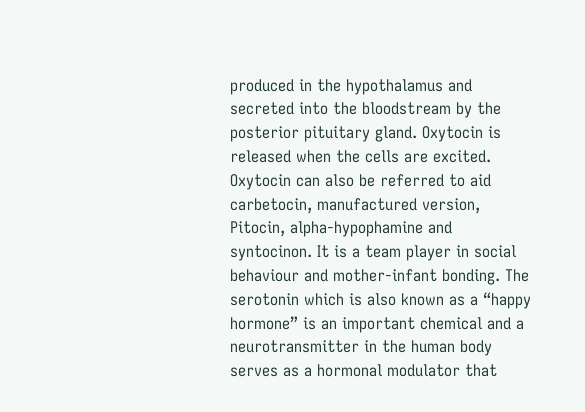produced in the hypothalamus and secreted into the bloodstream by the posterior pituitary gland. Oxytocin is released when the cells are excited. Oxytocin can also be referred to aid carbetocin, manufactured version, Pitocin, alpha-hypophamine and syntocinon. It is a team player in social behaviour and mother-infant bonding. The serotonin which is also known as a “happy hormone” is an important chemical and a neurotransmitter in the human body serves as a hormonal modulator that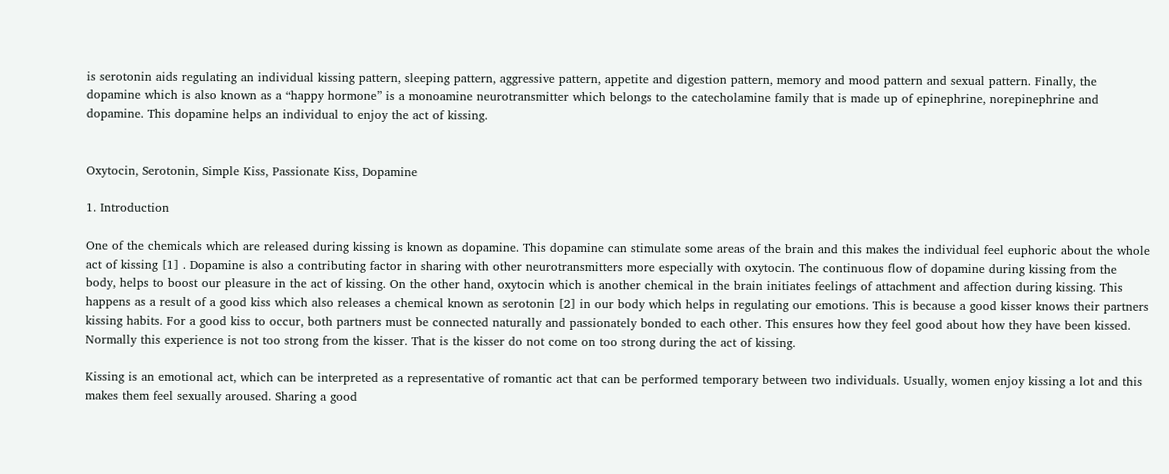is serotonin aids regulating an individual kissing pattern, sleeping pattern, aggressive pattern, appetite and digestion pattern, memory and mood pattern and sexual pattern. Finally, the dopamine which is also known as a “happy hormone” is a monoamine neurotransmitter which belongs to the catecholamine family that is made up of epinephrine, norepinephrine and dopamine. This dopamine helps an individual to enjoy the act of kissing.


Oxytocin, Serotonin, Simple Kiss, Passionate Kiss, Dopamine

1. Introduction

One of the chemicals which are released during kissing is known as dopamine. This dopamine can stimulate some areas of the brain and this makes the individual feel euphoric about the whole act of kissing [1] . Dopamine is also a contributing factor in sharing with other neurotransmitters more especially with oxytocin. The continuous flow of dopamine during kissing from the body, helps to boost our pleasure in the act of kissing. On the other hand, oxytocin which is another chemical in the brain initiates feelings of attachment and affection during kissing. This happens as a result of a good kiss which also releases a chemical known as serotonin [2] in our body which helps in regulating our emotions. This is because a good kisser knows their partners kissing habits. For a good kiss to occur, both partners must be connected naturally and passionately bonded to each other. This ensures how they feel good about how they have been kissed. Normally this experience is not too strong from the kisser. That is the kisser do not come on too strong during the act of kissing.

Kissing is an emotional act, which can be interpreted as a representative of romantic act that can be performed temporary between two individuals. Usually, women enjoy kissing a lot and this makes them feel sexually aroused. Sharing a good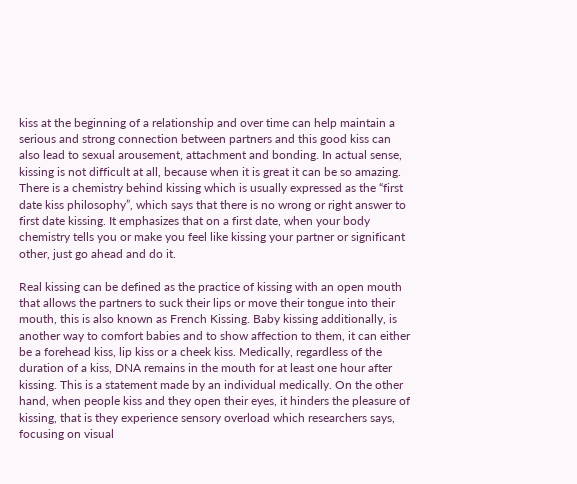kiss at the beginning of a relationship and over time can help maintain a serious and strong connection between partners and this good kiss can also lead to sexual arousement, attachment and bonding. In actual sense, kissing is not difficult at all, because when it is great it can be so amazing. There is a chemistry behind kissing which is usually expressed as the “first date kiss philosophy”, which says that there is no wrong or right answer to first date kissing. It emphasizes that on a first date, when your body chemistry tells you or make you feel like kissing your partner or significant other, just go ahead and do it.

Real kissing can be defined as the practice of kissing with an open mouth that allows the partners to suck their lips or move their tongue into their mouth, this is also known as French Kissing. Baby kissing additionally, is another way to comfort babies and to show affection to them, it can either be a forehead kiss, lip kiss or a cheek kiss. Medically, regardless of the duration of a kiss, DNA remains in the mouth for at least one hour after kissing. This is a statement made by an individual medically. On the other hand, when people kiss and they open their eyes, it hinders the pleasure of kissing, that is they experience sensory overload which researchers says, focusing on visual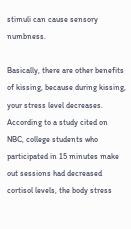stimuli can cause sensory numbness.

Basically, there are other benefits of kissing, because during kissing, your stress level decreases. According to a study cited on NBC, college students who participated in 15 minutes make out sessions had decreased cortisol levels, the body stress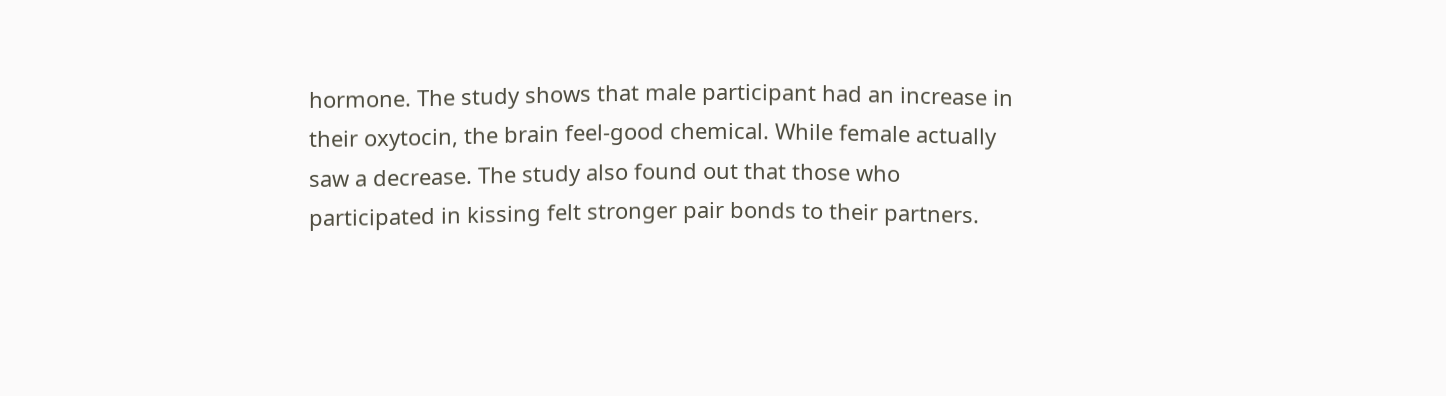hormone. The study shows that male participant had an increase in their oxytocin, the brain feel-good chemical. While female actually saw a decrease. The study also found out that those who participated in kissing felt stronger pair bonds to their partners.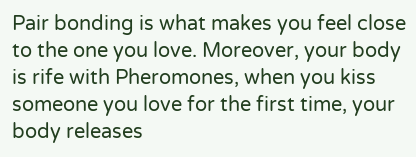Pair bonding is what makes you feel close to the one you love. Moreover, your body is rife with Pheromones, when you kiss someone you love for the first time, your body releases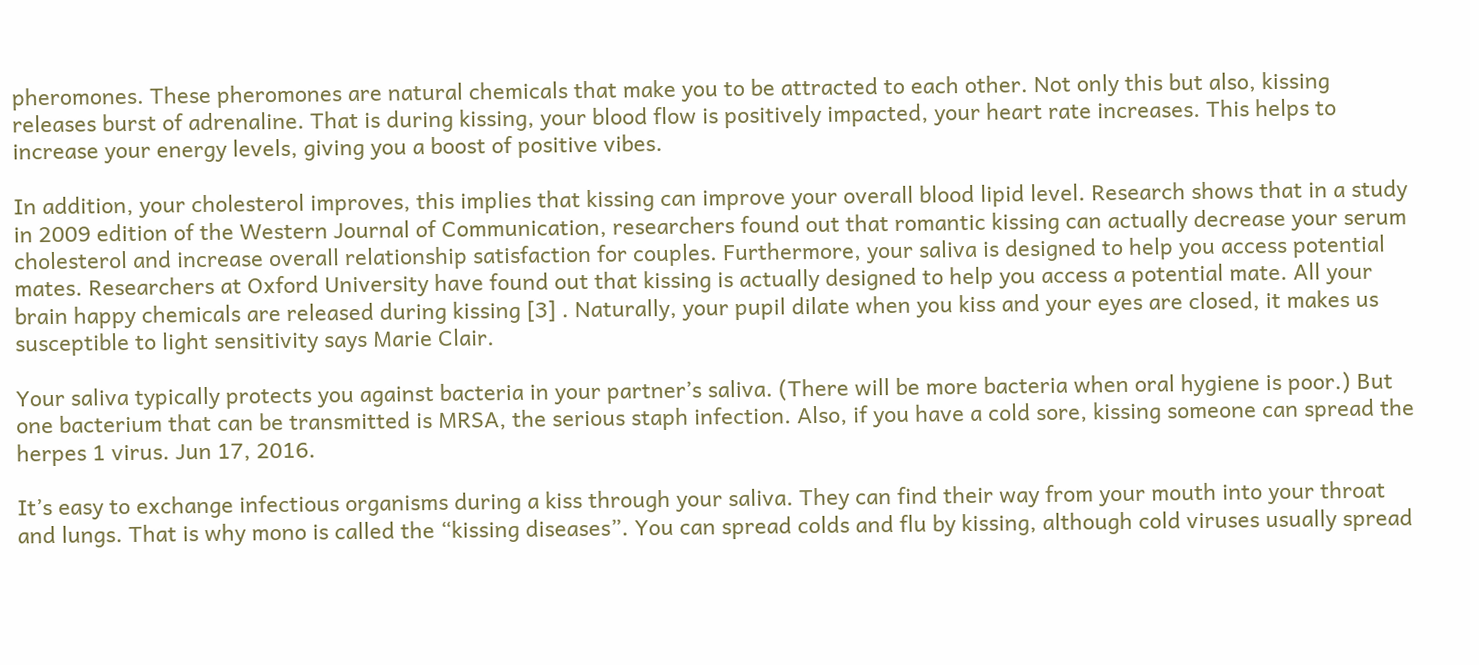pheromones. These pheromones are natural chemicals that make you to be attracted to each other. Not only this but also, kissing releases burst of adrenaline. That is during kissing, your blood flow is positively impacted, your heart rate increases. This helps to increase your energy levels, giving you a boost of positive vibes.

In addition, your cholesterol improves, this implies that kissing can improve your overall blood lipid level. Research shows that in a study in 2009 edition of the Western Journal of Communication, researchers found out that romantic kissing can actually decrease your serum cholesterol and increase overall relationship satisfaction for couples. Furthermore, your saliva is designed to help you access potential mates. Researchers at Oxford University have found out that kissing is actually designed to help you access a potential mate. All your brain happy chemicals are released during kissing [3] . Naturally, your pupil dilate when you kiss and your eyes are closed, it makes us susceptible to light sensitivity says Marie Clair.

Your saliva typically protects you against bacteria in your partner’s saliva. (There will be more bacteria when oral hygiene is poor.) But one bacterium that can be transmitted is MRSA, the serious staph infection. Also, if you have a cold sore, kissing someone can spread the herpes 1 virus. Jun 17, 2016.

It’s easy to exchange infectious organisms during a kiss through your saliva. They can find their way from your mouth into your throat and lungs. That is why mono is called the “kissing diseases”. You can spread colds and flu by kissing, although cold viruses usually spread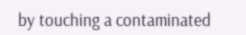by touching a contaminated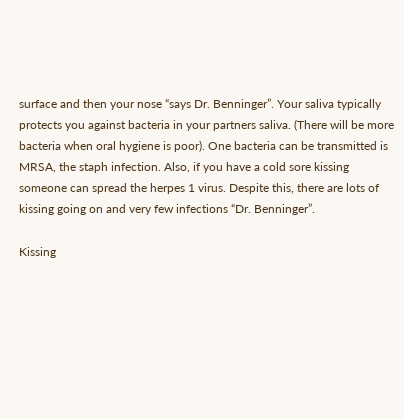surface and then your nose “says Dr. Benninger”. Your saliva typically protects you against bacteria in your partners saliva. (There will be more bacteria when oral hygiene is poor). One bacteria can be transmitted is MRSA, the staph infection. Also, if you have a cold sore kissing someone can spread the herpes 1 virus. Despite this, there are lots of kissing going on and very few infections “Dr. Benninger”.

Kissing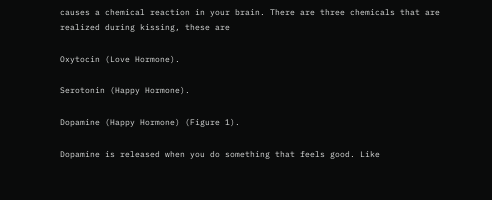causes a chemical reaction in your brain. There are three chemicals that are realized during kissing, these are

Oxytocin (Love Hormone).

Serotonin (Happy Hormone).

Dopamine (Happy Hormone) (Figure 1).

Dopamine is released when you do something that feels good. Like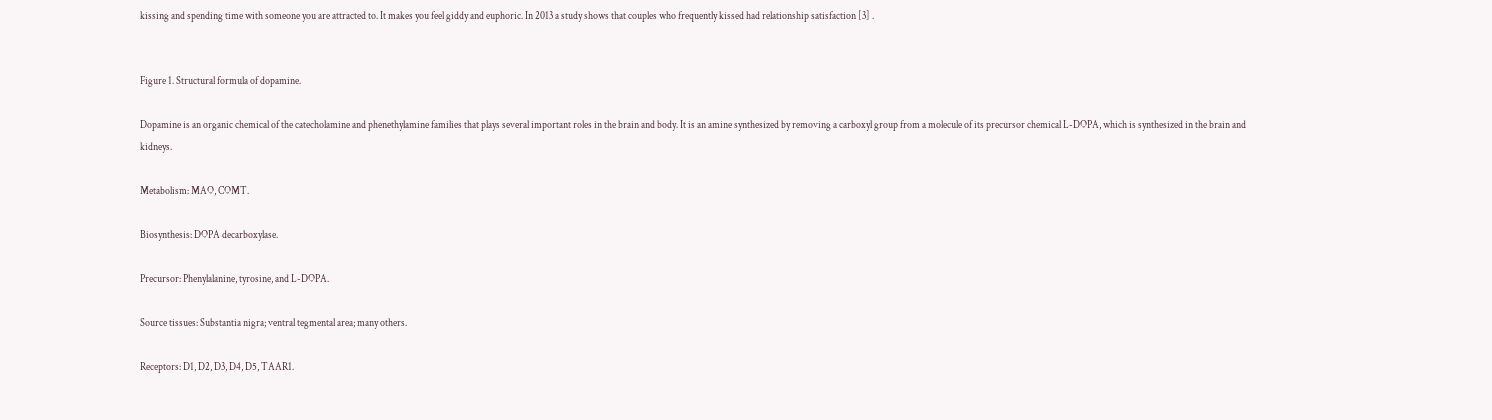kissing and spending time with someone you are attracted to. It makes you feel giddy and euphoric. In 2013 a study shows that couples who frequently kissed had relationship satisfaction [3] .


Figure 1. Structural formula of dopamine.

Dopamine is an organic chemical of the catecholamine and phenethylamine families that plays several important roles in the brain and body. It is an amine synthesized by removing a carboxyl group from a molecule of its precursor chemical L-DOPA, which is synthesized in the brain and kidneys.

Metabolism: MAO, COMT.

Biosynthesis: DOPA decarboxylase.

Precursor: Phenylalanine, tyrosine, and L-DOPA.

Source tissues: Substantia nigra; ventral tegmental area; many others.

Receptors: D1, D2, D3, D4, D5, TAAR1.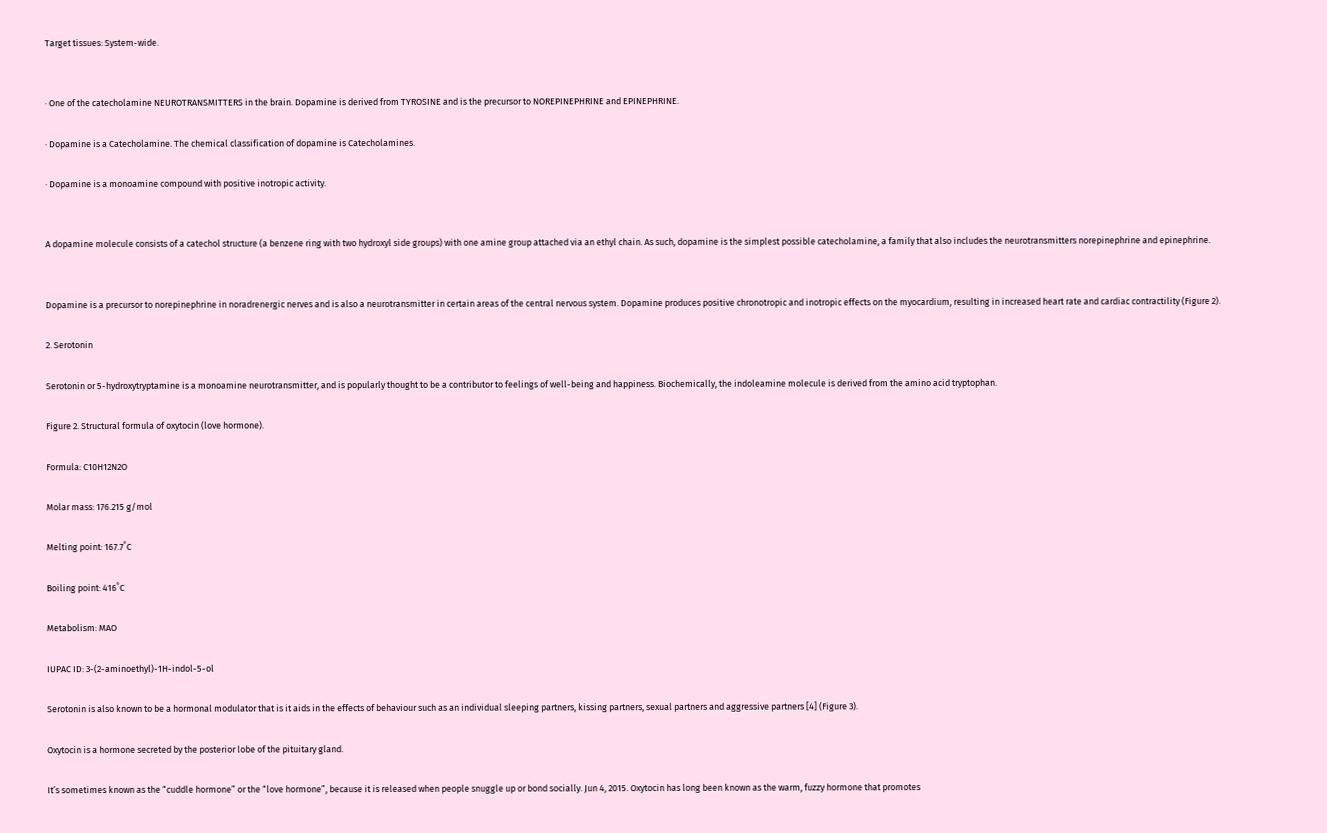Target tissues: System-wide.


· One of the catecholamine NEUROTRANSMITTERS in the brain. Dopamine is derived from TYROSINE and is the precursor to NOREPINEPHRINE and EPINEPHRINE.

· Dopamine is a Catecholamine. The chemical classification of dopamine is Catecholamines.

· Dopamine is a monoamine compound with positive inotropic activity.


A dopamine molecule consists of a catechol structure (a benzene ring with two hydroxyl side groups) with one amine group attached via an ethyl chain. As such, dopamine is the simplest possible catecholamine, a family that also includes the neurotransmitters norepinephrine and epinephrine.


Dopamine is a precursor to norepinephrine in noradrenergic nerves and is also a neurotransmitter in certain areas of the central nervous system. Dopamine produces positive chronotropic and inotropic effects on the myocardium, resulting in increased heart rate and cardiac contractility (Figure 2).

2. Serotonin

Serotonin or 5-hydroxytryptamine is a monoamine neurotransmitter, and is popularly thought to be a contributor to feelings of well-being and happiness. Biochemically, the indoleamine molecule is derived from the amino acid tryptophan.

Figure 2. Structural formula of oxytocin (love hormone).

Formula: C10H12N2O

Molar mass: 176.215 g/mol

Melting point: 167.7˚C

Boiling point: 416˚C

Metabolism: MAO

IUPAC ID: 3-(2-aminoethyl)-1H-indol-5-ol

Serotonin is also known to be a hormonal modulator that is it aids in the effects of behaviour such as an individual sleeping partners, kissing partners, sexual partners and aggressive partners [4] (Figure 3).

Oxytocin is a hormone secreted by the posterior lobe of the pituitary gland.

It’s sometimes known as the “cuddle hormone” or the “love hormone”, because it is released when people snuggle up or bond socially. Jun 4, 2015. Oxytocin has long been known as the warm, fuzzy hormone that promotes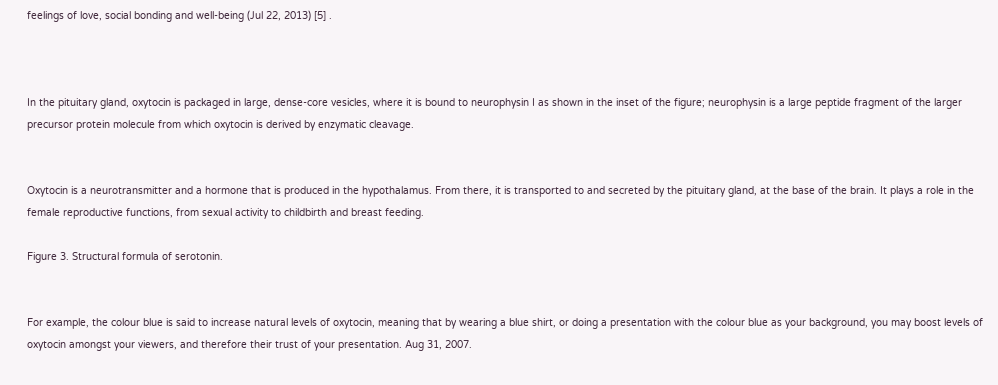feelings of love, social bonding and well-being (Jul 22, 2013) [5] .



In the pituitary gland, oxytocin is packaged in large, dense-core vesicles, where it is bound to neurophysin I as shown in the inset of the figure; neurophysin is a large peptide fragment of the larger precursor protein molecule from which oxytocin is derived by enzymatic cleavage.


Oxytocin is a neurotransmitter and a hormone that is produced in the hypothalamus. From there, it is transported to and secreted by the pituitary gland, at the base of the brain. It plays a role in the female reproductive functions, from sexual activity to childbirth and breast feeding.

Figure 3. Structural formula of serotonin.


For example, the colour blue is said to increase natural levels of oxytocin, meaning that by wearing a blue shirt, or doing a presentation with the colour blue as your background, you may boost levels of oxytocin amongst your viewers, and therefore their trust of your presentation. Aug 31, 2007.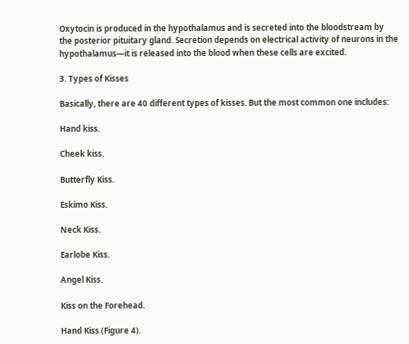Oxytocin is produced in the hypothalamus and is secreted into the bloodstream by the posterior pituitary gland. Secretion depends on electrical activity of neurons in the hypothalamus—it is released into the blood when these cells are excited.

3. Types of Kisses

Basically, there are 40 different types of kisses. But the most common one includes:

Hand kiss.

Cheek kiss.

Butterfly Kiss.

Eskimo Kiss.

Neck Kiss.

Earlobe Kiss.

Angel Kiss.

Kiss on the Forehead.

Hand Kiss (Figure 4).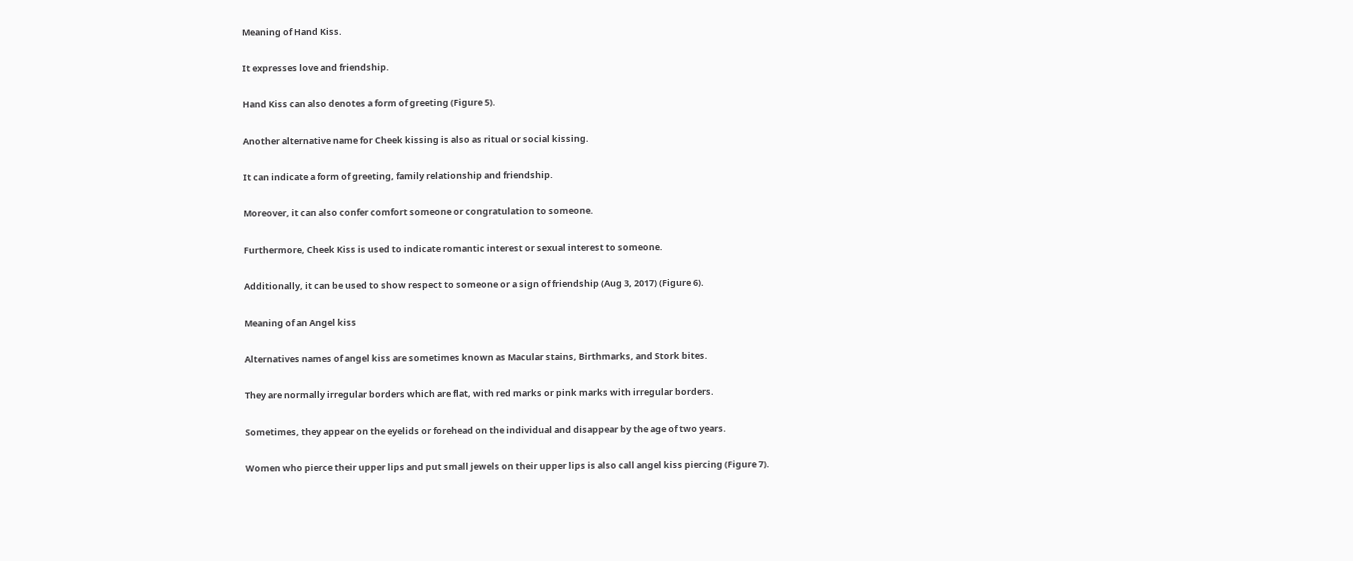Meaning of Hand Kiss.

It expresses love and friendship.

Hand Kiss can also denotes a form of greeting (Figure 5).

Another alternative name for Cheek kissing is also as ritual or social kissing.

It can indicate a form of greeting, family relationship and friendship.

Moreover, it can also confer comfort someone or congratulation to someone.

Furthermore, Cheek Kiss is used to indicate romantic interest or sexual interest to someone.

Additionally, it can be used to show respect to someone or a sign of friendship (Aug 3, 2017) (Figure 6).

Meaning of an Angel kiss

Alternatives names of angel kiss are sometimes known as Macular stains, Birthmarks, and Stork bites.

They are normally irregular borders which are flat, with red marks or pink marks with irregular borders.

Sometimes, they appear on the eyelids or forehead on the individual and disappear by the age of two years.

Women who pierce their upper lips and put small jewels on their upper lips is also call angel kiss piercing (Figure 7).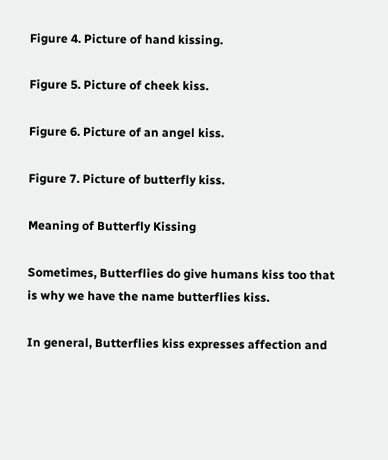Figure 4. Picture of hand kissing.

Figure 5. Picture of cheek kiss.

Figure 6. Picture of an angel kiss.

Figure 7. Picture of butterfly kiss.

Meaning of Butterfly Kissing

Sometimes, Butterflies do give humans kiss too that is why we have the name butterflies kiss.

In general, Butterflies kiss expresses affection and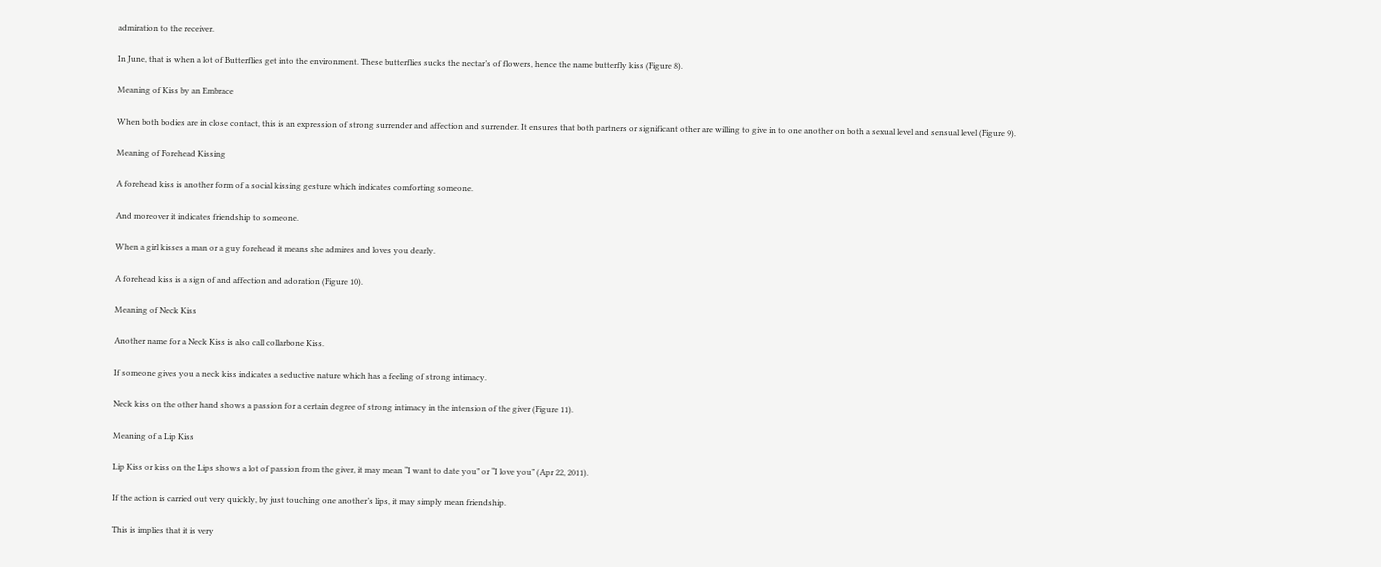admiration to the receiver.

In June, that is when a lot of Butterflies get into the environment. These butterflies sucks the nectar’s of flowers, hence the name butterfly kiss (Figure 8).

Meaning of Kiss by an Embrace

When both bodies are in close contact, this is an expression of strong surrender and affection and surrender. It ensures that both partners or significant other are willing to give in to one another on both a sexual level and sensual level (Figure 9).

Meaning of Forehead Kissing

A forehead kiss is another form of a social kissing gesture which indicates comforting someone.

And moreover it indicates friendship to someone.

When a girl kisses a man or a guy forehead it means she admires and loves you dearly.

A forehead kiss is a sign of and affection and adoration (Figure 10).

Meaning of Neck Kiss

Another name for a Neck Kiss is also call collarbone Kiss.

If someone gives you a neck kiss indicates a seductive nature which has a feeling of strong intimacy.

Neck kiss on the other hand shows a passion for a certain degree of strong intimacy in the intension of the giver (Figure 11).

Meaning of a Lip Kiss

Lip Kiss or kiss on the Lips shows a lot of passion from the giver, it may mean “I want to date you” or “I love you” (Apr 22, 2011).

If the action is carried out very quickly, by just touching one another’s lips, it may simply mean friendship.

This is implies that it is very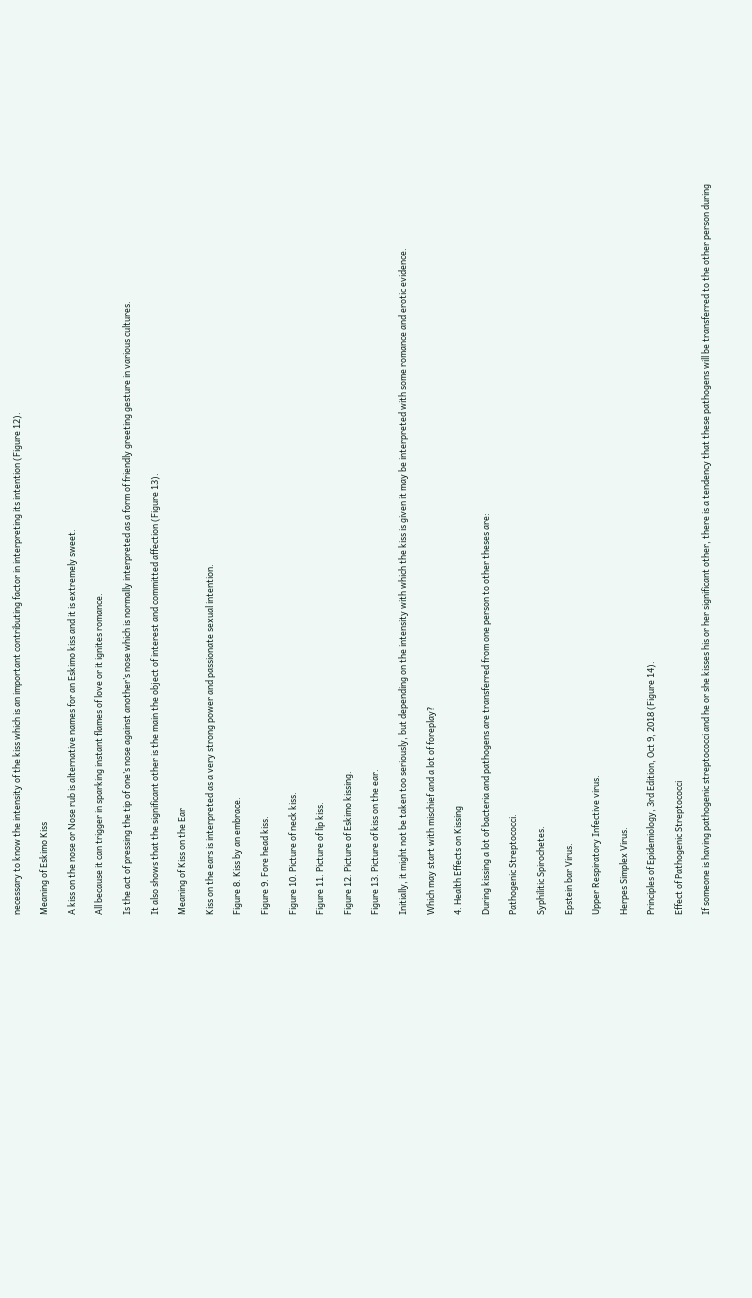necessary to know the intensity of the kiss which is an important contributing factor in interpreting its intention (Figure 12).

Meaning of Eskimo Kiss

A kiss on the nose or Nose rub is alternative names for an Eskimo kiss and it is extremely sweet.

All because it can trigger in sparking instant flames of love or it ignites romance.

Is the act of pressing the tip of one’s nose against another’s nose which is normally interpreted as a form of friendly greeting gesture in various cultures.

It also shows that the significant other is the main the object of interest and committed affection (Figure 13).

Meaning of Kiss on the Ear

Kiss on the ears is interpreted as a very strong power and passionate sexual intention.

Figure 8. Kiss by an embrace.

Figure 9. Fore head kiss.

Figure 10. Picture of neck kiss.

Figure 11. Picture of lip kiss.

Figure 12. Picture of Eskimo kissing.

Figure 13. Picture of kiss on the ear.

Initially, it might not be taken too seriously, but depending on the intensity with which the kiss is given it may be interpreted with some romance and erotic evidence.

Which may start with mischief and a lot of foreplay?

4. Health Effects on Kissing

During kissing a lot of bacteria and pathogens are transferred from one person to other theses are:

Pathogenic Streptococci.

Syphilitic Spirochetes.

Epstein bar Virus.

Upper Respiratory Infective virus.

Herpes Simplex Virus.

Principles of Epidemiology, 3rd Edition, Oct 9, 2018 (Figure 14).

Effect of Pathogenic Streptococci

If someone is having pathogenic streptococci and he or she kisses his or her significant other, there is a tendency that these pathogens will be transferred to the other person during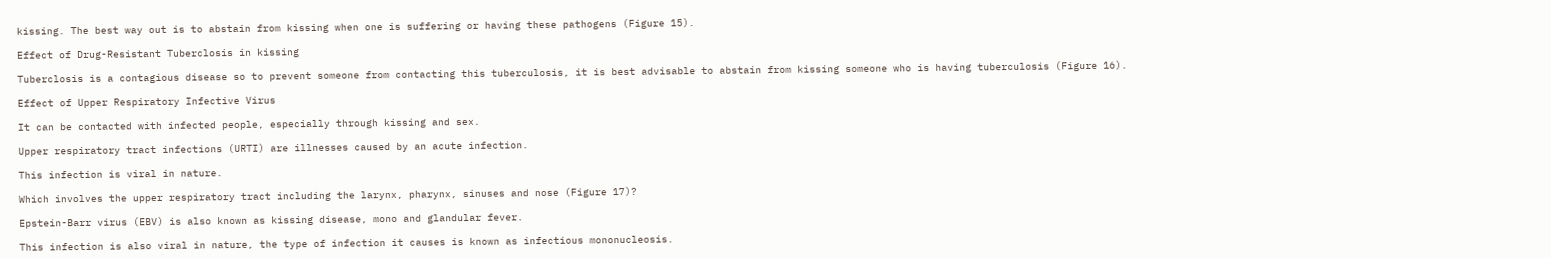kissing. The best way out is to abstain from kissing when one is suffering or having these pathogens (Figure 15).

Effect of Drug-Resistant Tuberclosis in kissing

Tuberclosis is a contagious disease so to prevent someone from contacting this tuberculosis, it is best advisable to abstain from kissing someone who is having tuberculosis (Figure 16).

Effect of Upper Respiratory Infective Virus

It can be contacted with infected people, especially through kissing and sex.

Upper respiratory tract infections (URTI) are illnesses caused by an acute infection.

This infection is viral in nature.

Which involves the upper respiratory tract including the larynx, pharynx, sinuses and nose (Figure 17)?

Epstein-Barr virus (EBV) is also known as kissing disease, mono and glandular fever.

This infection is also viral in nature, the type of infection it causes is known as infectious mononucleosis.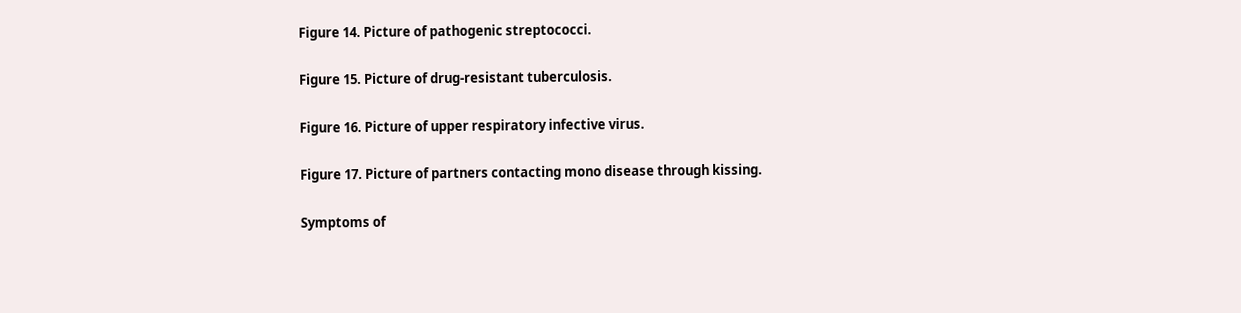Figure 14. Picture of pathogenic streptococci.

Figure 15. Picture of drug-resistant tuberculosis.

Figure 16. Picture of upper respiratory infective virus.

Figure 17. Picture of partners contacting mono disease through kissing.

Symptoms of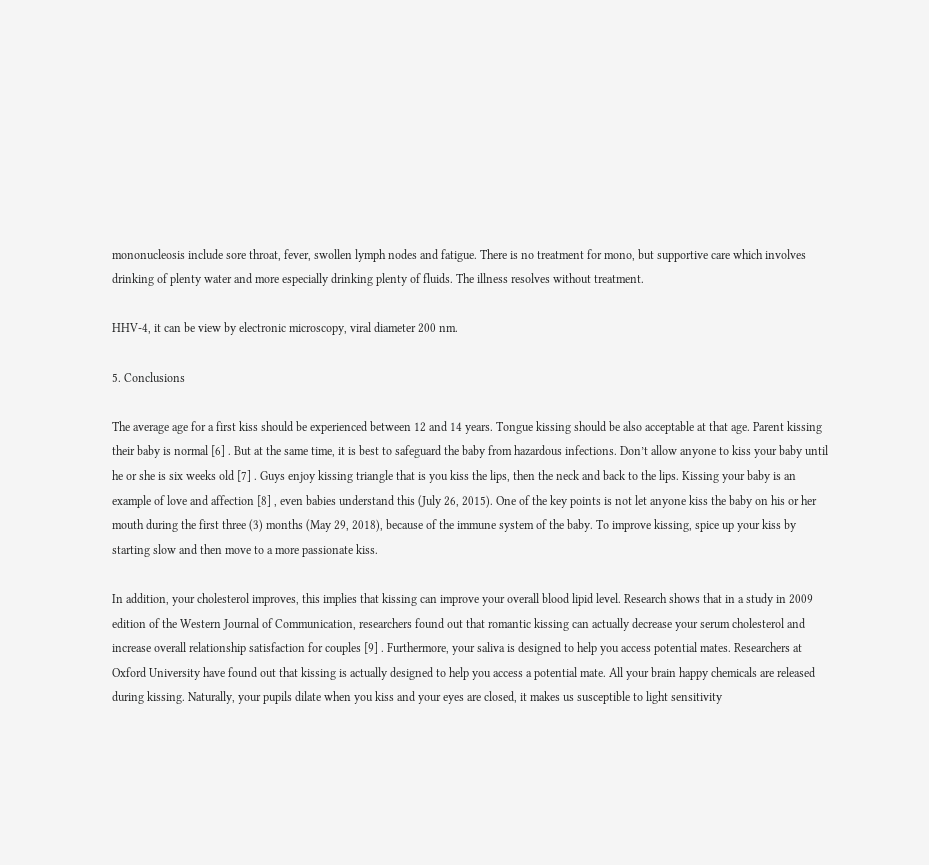mononucleosis include sore throat, fever, swollen lymph nodes and fatigue. There is no treatment for mono, but supportive care which involves drinking of plenty water and more especially drinking plenty of fluids. The illness resolves without treatment.

HHV-4, it can be view by electronic microscopy, viral diameter 200 nm.

5. Conclusions

The average age for a first kiss should be experienced between 12 and 14 years. Tongue kissing should be also acceptable at that age. Parent kissing their baby is normal [6] . But at the same time, it is best to safeguard the baby from hazardous infections. Don’t allow anyone to kiss your baby until he or she is six weeks old [7] . Guys enjoy kissing triangle that is you kiss the lips, then the neck and back to the lips. Kissing your baby is an example of love and affection [8] , even babies understand this (July 26, 2015). One of the key points is not let anyone kiss the baby on his or her mouth during the first three (3) months (May 29, 2018), because of the immune system of the baby. To improve kissing, spice up your kiss by starting slow and then move to a more passionate kiss.

In addition, your cholesterol improves, this implies that kissing can improve your overall blood lipid level. Research shows that in a study in 2009 edition of the Western Journal of Communication, researchers found out that romantic kissing can actually decrease your serum cholesterol and increase overall relationship satisfaction for couples [9] . Furthermore, your saliva is designed to help you access potential mates. Researchers at Oxford University have found out that kissing is actually designed to help you access a potential mate. All your brain happy chemicals are released during kissing. Naturally, your pupils dilate when you kiss and your eyes are closed, it makes us susceptible to light sensitivity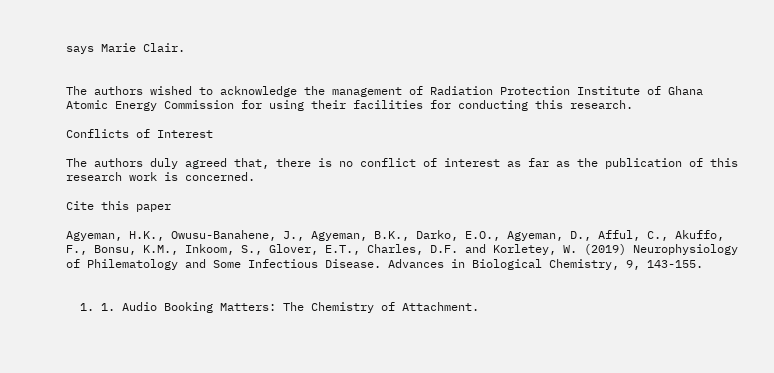says Marie Clair.


The authors wished to acknowledge the management of Radiation Protection Institute of Ghana Atomic Energy Commission for using their facilities for conducting this research.

Conflicts of Interest

The authors duly agreed that, there is no conflict of interest as far as the publication of this research work is concerned.

Cite this paper

Agyeman, H.K., Owusu-Banahene, J., Agyeman, B.K., Darko, E.O., Agyeman, D., Afful, C., Akuffo, F., Bonsu, K.M., Inkoom, S., Glover, E.T., Charles, D.F. and Korletey, W. (2019) Neurophysiology of Philematology and Some Infectious Disease. Advances in Biological Chemistry, 9, 143-155.


  1. 1. Audio Booking Matters: The Chemistry of Attachment.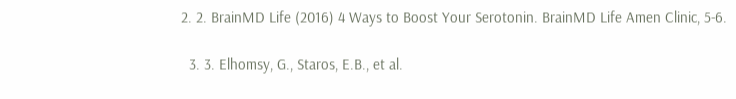2. 2. BrainMD Life (2016) 4 Ways to Boost Your Serotonin. BrainMD Life Amen Clinic, 5-6.

  3. 3. Elhomsy, G., Staros, E.B., et al.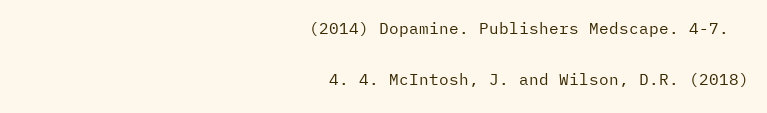(2014) Dopamine. Publishers Medscape. 4-7.

  4. 4. McIntosh, J. and Wilson, D.R. (2018)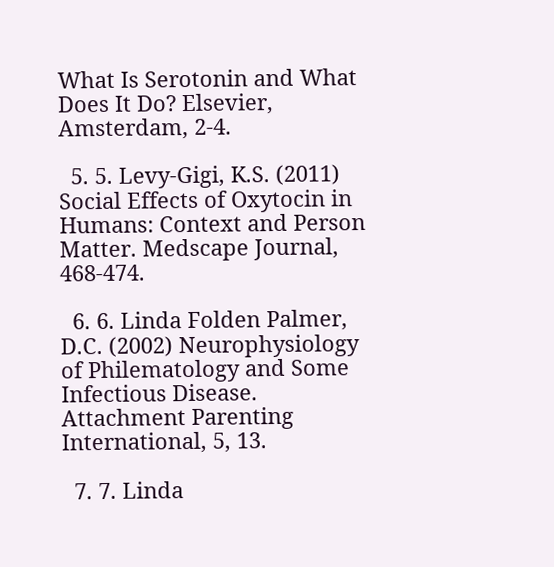What Is Serotonin and What Does It Do? Elsevier, Amsterdam, 2-4.

  5. 5. Levy-Gigi, K.S. (2011) Social Effects of Oxytocin in Humans: Context and Person Matter. Medscape Journal, 468-474.

  6. 6. Linda Folden Palmer, D.C. (2002) Neurophysiology of Philematology and Some Infectious Disease. Attachment Parenting International, 5, 13.

  7. 7. Linda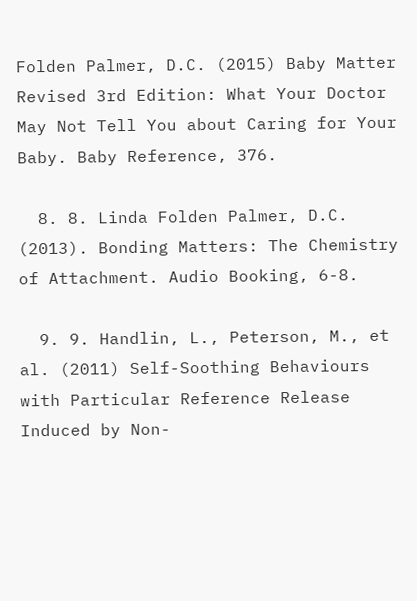Folden Palmer, D.C. (2015) Baby Matter Revised 3rd Edition: What Your Doctor May Not Tell You about Caring for Your Baby. Baby Reference, 376.

  8. 8. Linda Folden Palmer, D.C. (2013). Bonding Matters: The Chemistry of Attachment. Audio Booking, 6-8.

  9. 9. Handlin, L., Peterson, M., et al. (2011) Self-Soothing Behaviours with Particular Reference Release Induced by Non-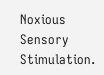Noxious Sensory Stimulation.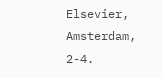Elsevier, Amsterdam, 2-4.